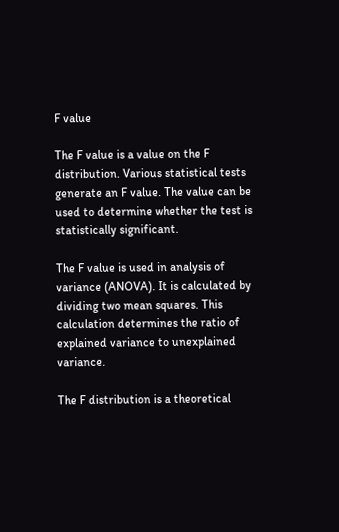F value

The F value is a value on the F distribution. Various statistical tests generate an F value. The value can be used to determine whether the test is statistically significant.

The F value is used in analysis of variance (ANOVA). It is calculated by dividing two mean squares. This calculation determines the ratio of explained variance to unexplained variance.

The F distribution is a theoretical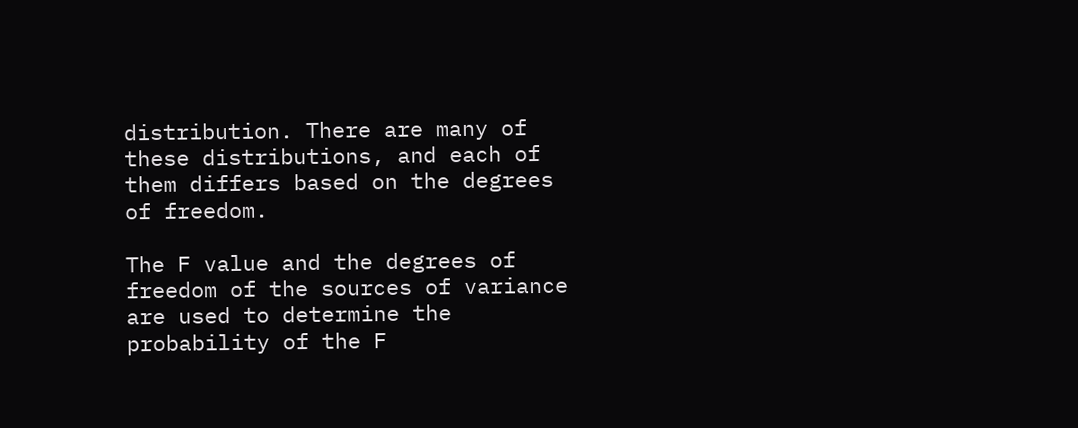distribution. There are many of these distributions, and each of them differs based on the degrees of freedom.

The F value and the degrees of freedom of the sources of variance are used to determine the probability of the F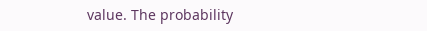value. The probability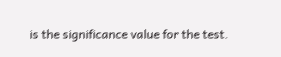is the significance value for the test.